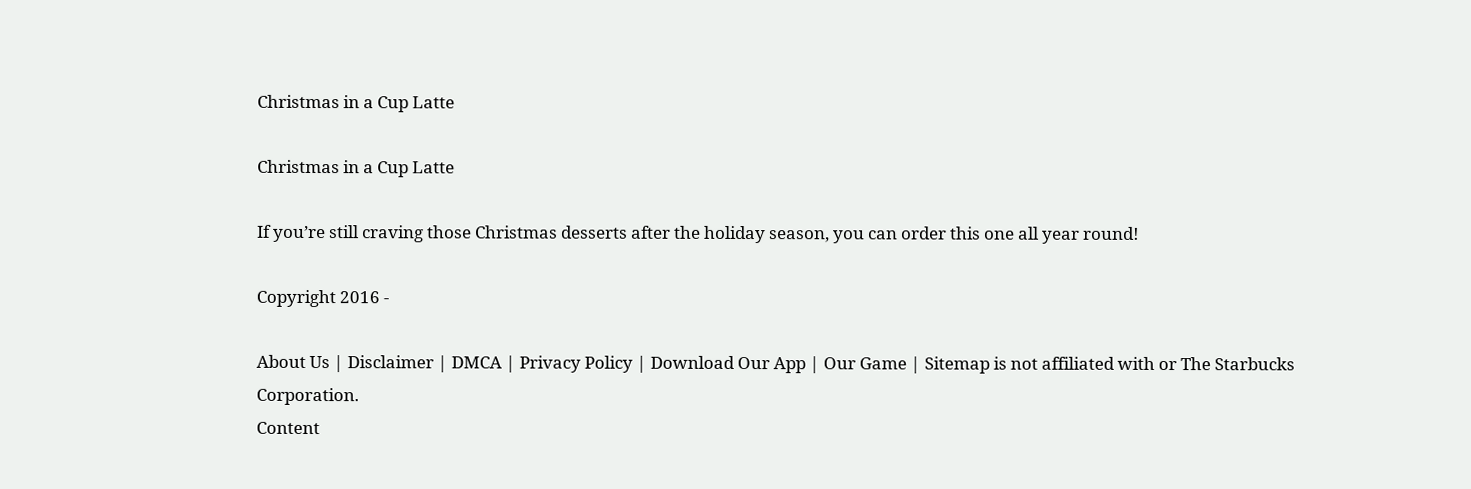Christmas in a Cup Latte

Christmas in a Cup Latte

If you’re still craving those Christmas desserts after the holiday season, you can order this one all year round!

Copyright 2016 -

About Us | Disclaimer | DMCA | Privacy Policy | Download Our App | Our Game | Sitemap is not affiliated with or The Starbucks Corporation.
Content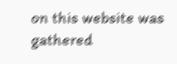on this website was gathered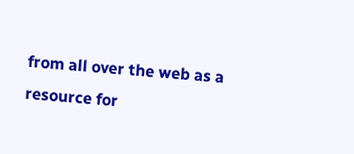from all over the web as a resource for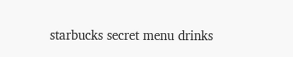starbucks secret menu drinks